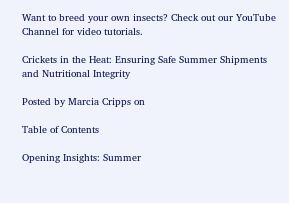Want to breed your own insects? Check out our YouTube Channel for video tutorials.

Crickets in the Heat: Ensuring Safe Summer Shipments and Nutritional Integrity

Posted by Marcia Cripps on

Table of Contents

Opening Insights: Summer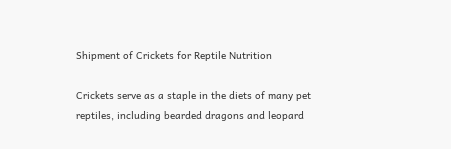Shipment of Crickets for Reptile Nutrition

Crickets serve as a staple in the diets of many pet reptiles, including bearded dragons and leopard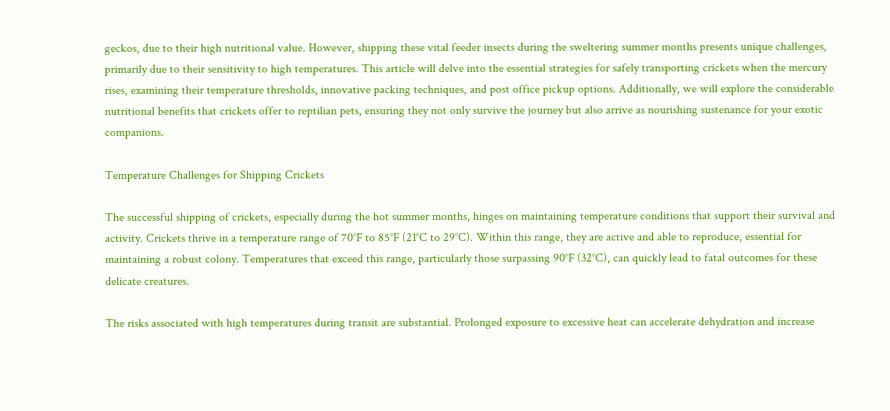geckos, due to their high nutritional value. However, shipping these vital feeder insects during the sweltering summer months presents unique challenges, primarily due to their sensitivity to high temperatures. This article will delve into the essential strategies for safely transporting crickets when the mercury rises, examining their temperature thresholds, innovative packing techniques, and post office pickup options. Additionally, we will explore the considerable nutritional benefits that crickets offer to reptilian pets, ensuring they not only survive the journey but also arrive as nourishing sustenance for your exotic companions.

Temperature Challenges for Shipping Crickets

The successful shipping of crickets, especially during the hot summer months, hinges on maintaining temperature conditions that support their survival and activity. Crickets thrive in a temperature range of 70°F to 85°F (21°C to 29°C). Within this range, they are active and able to reproduce, essential for maintaining a robust colony. Temperatures that exceed this range, particularly those surpassing 90°F (32°C), can quickly lead to fatal outcomes for these delicate creatures.

The risks associated with high temperatures during transit are substantial. Prolonged exposure to excessive heat can accelerate dehydration and increase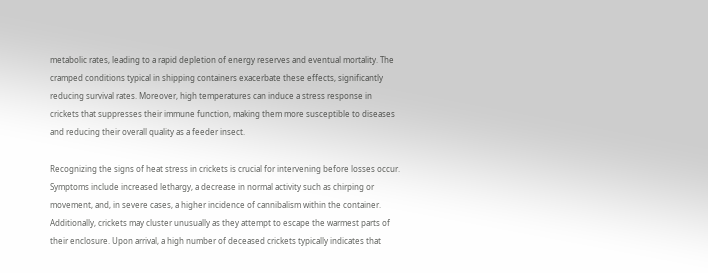metabolic rates, leading to a rapid depletion of energy reserves and eventual mortality. The cramped conditions typical in shipping containers exacerbate these effects, significantly reducing survival rates. Moreover, high temperatures can induce a stress response in crickets that suppresses their immune function, making them more susceptible to diseases and reducing their overall quality as a feeder insect.

Recognizing the signs of heat stress in crickets is crucial for intervening before losses occur. Symptoms include increased lethargy, a decrease in normal activity such as chirping or movement, and, in severe cases, a higher incidence of cannibalism within the container. Additionally, crickets may cluster unusually as they attempt to escape the warmest parts of their enclosure. Upon arrival, a high number of deceased crickets typically indicates that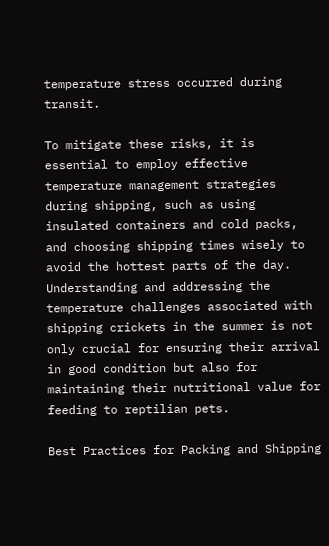temperature stress occurred during transit.

To mitigate these risks, it is essential to employ effective temperature management strategies during shipping, such as using insulated containers and cold packs, and choosing shipping times wisely to avoid the hottest parts of the day. Understanding and addressing the temperature challenges associated with shipping crickets in the summer is not only crucial for ensuring their arrival in good condition but also for maintaining their nutritional value for feeding to reptilian pets.

Best Practices for Packing and Shipping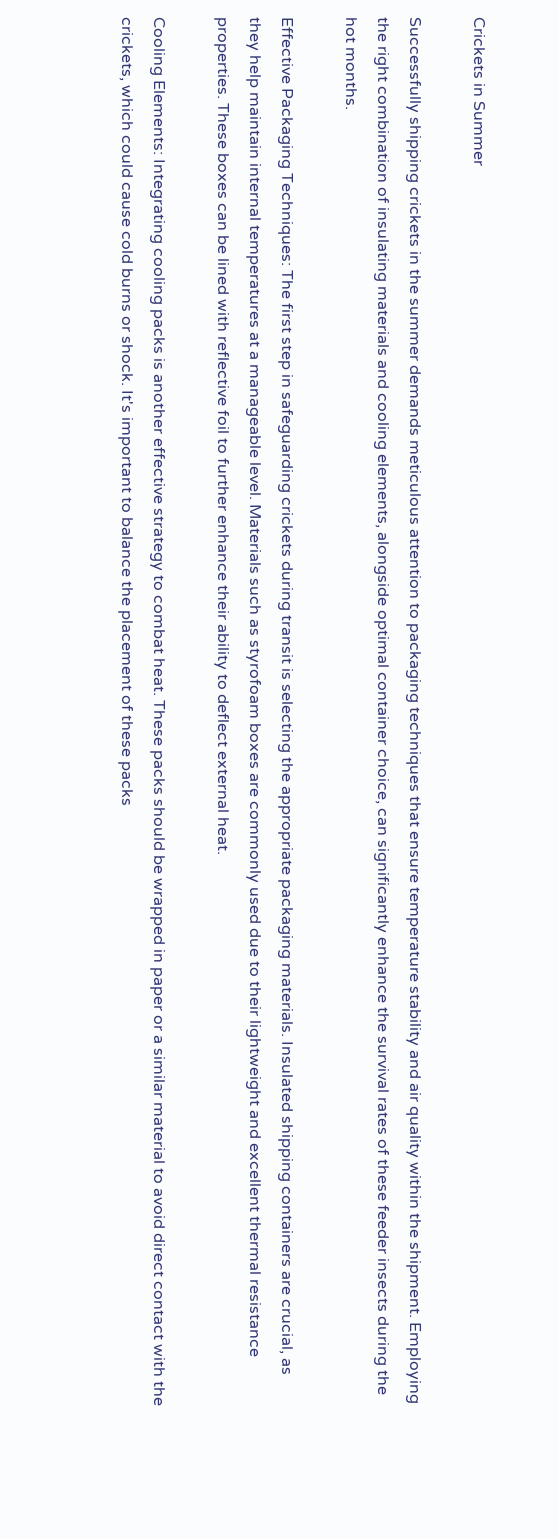Crickets in Summer

Successfully shipping crickets in the summer demands meticulous attention to packaging techniques that ensure temperature stability and air quality within the shipment. Employing the right combination of insulating materials and cooling elements, alongside optimal container choice, can significantly enhance the survival rates of these feeder insects during the hot months.

Effective Packaging Techniques: The first step in safeguarding crickets during transit is selecting the appropriate packaging materials. Insulated shipping containers are crucial, as they help maintain internal temperatures at a manageable level. Materials such as styrofoam boxes are commonly used due to their lightweight and excellent thermal resistance properties. These boxes can be lined with reflective foil to further enhance their ability to deflect external heat.

Cooling Elements: Integrating cooling packs is another effective strategy to combat heat. These packs should be wrapped in paper or a similar material to avoid direct contact with the crickets, which could cause cold burns or shock. It's important to balance the placement of these packs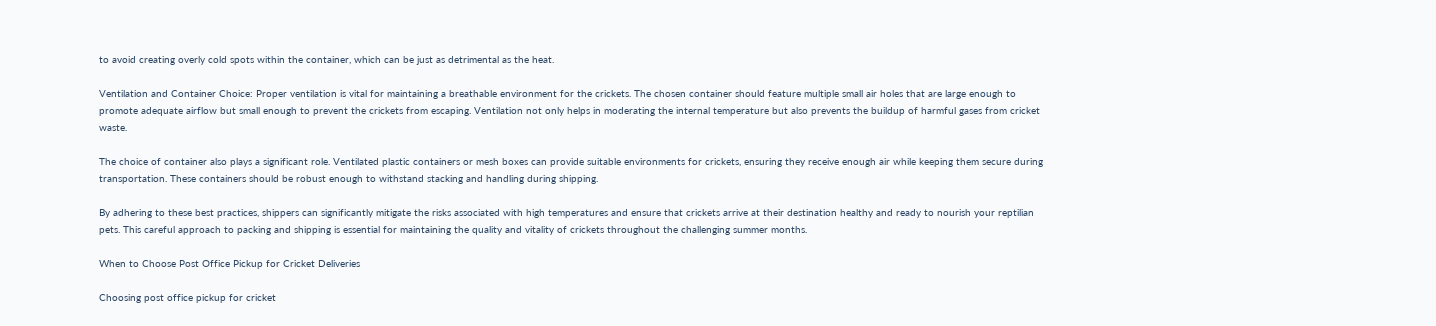to avoid creating overly cold spots within the container, which can be just as detrimental as the heat.

Ventilation and Container Choice: Proper ventilation is vital for maintaining a breathable environment for the crickets. The chosen container should feature multiple small air holes that are large enough to promote adequate airflow but small enough to prevent the crickets from escaping. Ventilation not only helps in moderating the internal temperature but also prevents the buildup of harmful gases from cricket waste.

The choice of container also plays a significant role. Ventilated plastic containers or mesh boxes can provide suitable environments for crickets, ensuring they receive enough air while keeping them secure during transportation. These containers should be robust enough to withstand stacking and handling during shipping.

By adhering to these best practices, shippers can significantly mitigate the risks associated with high temperatures and ensure that crickets arrive at their destination healthy and ready to nourish your reptilian pets. This careful approach to packing and shipping is essential for maintaining the quality and vitality of crickets throughout the challenging summer months.

When to Choose Post Office Pickup for Cricket Deliveries

Choosing post office pickup for cricket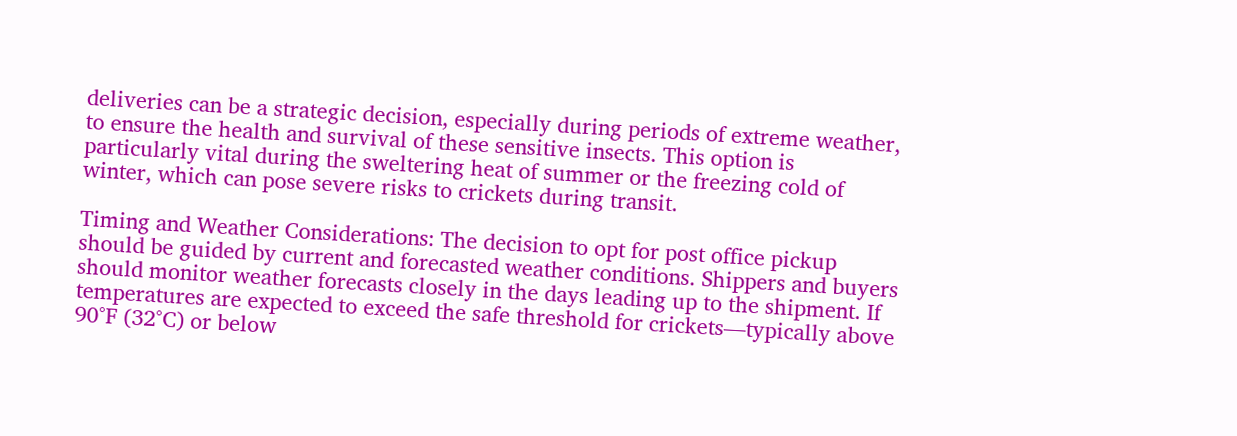deliveries can be a strategic decision, especially during periods of extreme weather, to ensure the health and survival of these sensitive insects. This option is particularly vital during the sweltering heat of summer or the freezing cold of winter, which can pose severe risks to crickets during transit.

Timing and Weather Considerations: The decision to opt for post office pickup should be guided by current and forecasted weather conditions. Shippers and buyers should monitor weather forecasts closely in the days leading up to the shipment. If temperatures are expected to exceed the safe threshold for crickets—typically above 90°F (32°C) or below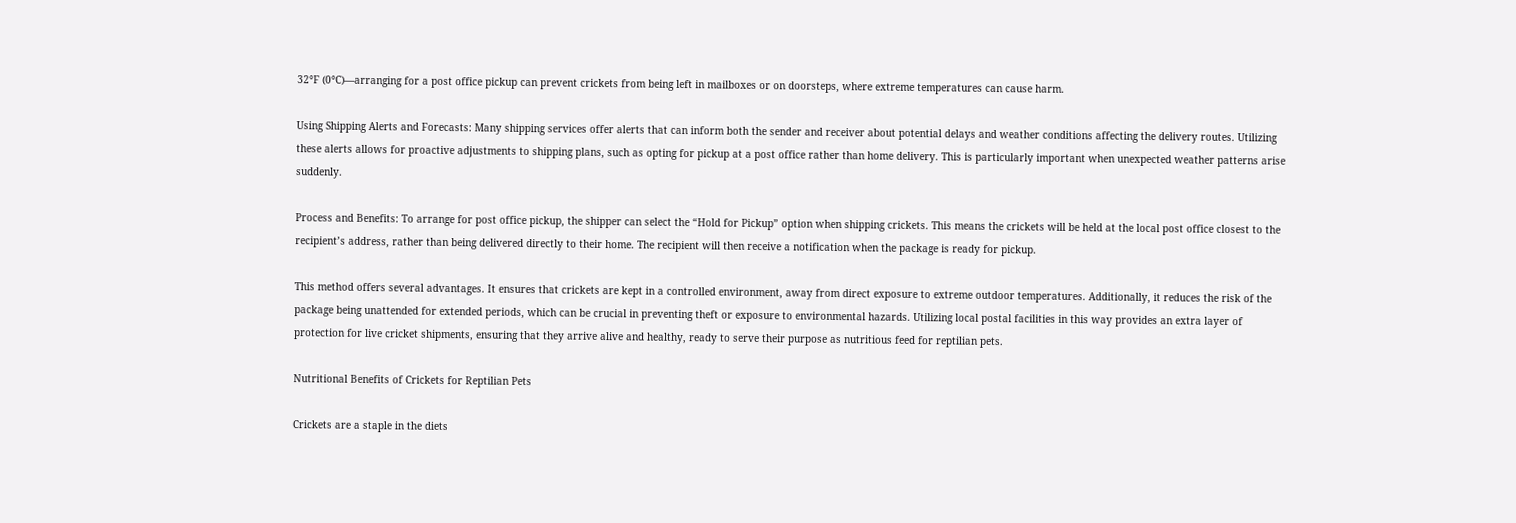32°F (0°C)—arranging for a post office pickup can prevent crickets from being left in mailboxes or on doorsteps, where extreme temperatures can cause harm.

Using Shipping Alerts and Forecasts: Many shipping services offer alerts that can inform both the sender and receiver about potential delays and weather conditions affecting the delivery routes. Utilizing these alerts allows for proactive adjustments to shipping plans, such as opting for pickup at a post office rather than home delivery. This is particularly important when unexpected weather patterns arise suddenly.

Process and Benefits: To arrange for post office pickup, the shipper can select the “Hold for Pickup” option when shipping crickets. This means the crickets will be held at the local post office closest to the recipient’s address, rather than being delivered directly to their home. The recipient will then receive a notification when the package is ready for pickup.

This method offers several advantages. It ensures that crickets are kept in a controlled environment, away from direct exposure to extreme outdoor temperatures. Additionally, it reduces the risk of the package being unattended for extended periods, which can be crucial in preventing theft or exposure to environmental hazards. Utilizing local postal facilities in this way provides an extra layer of protection for live cricket shipments, ensuring that they arrive alive and healthy, ready to serve their purpose as nutritious feed for reptilian pets.

Nutritional Benefits of Crickets for Reptilian Pets

Crickets are a staple in the diets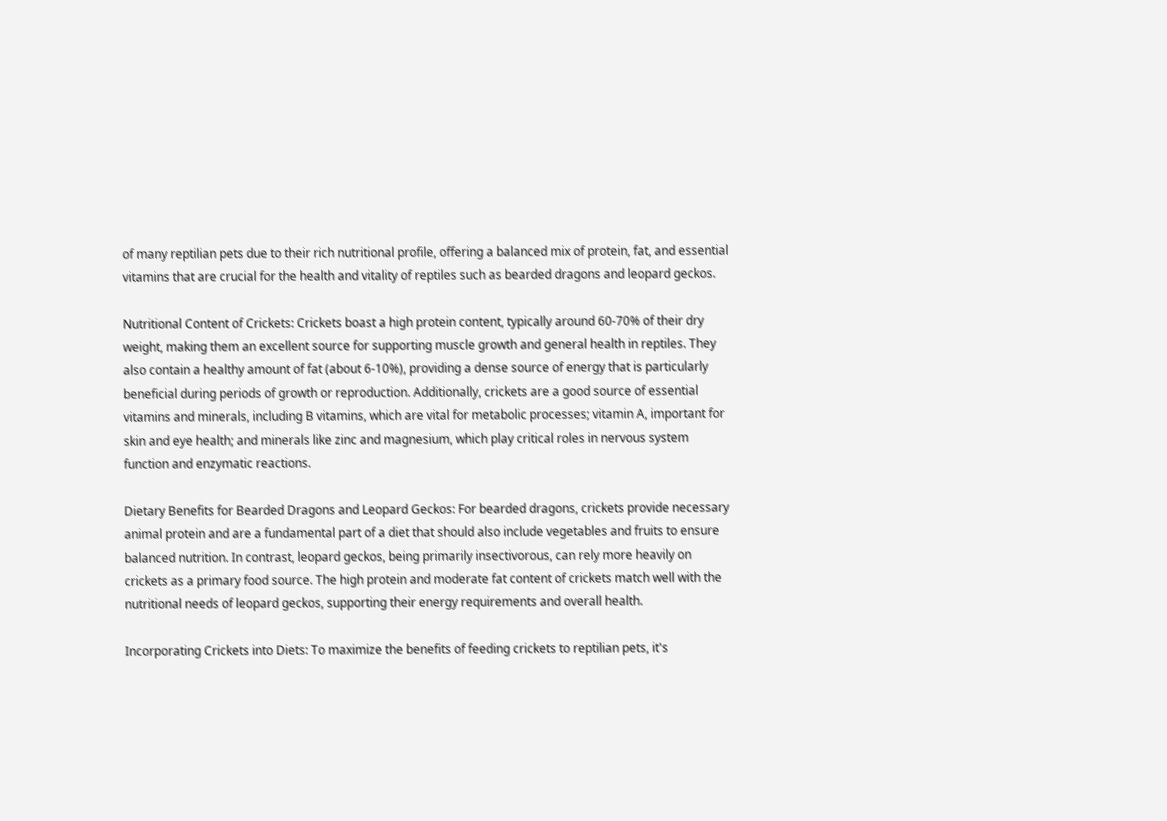of many reptilian pets due to their rich nutritional profile, offering a balanced mix of protein, fat, and essential vitamins that are crucial for the health and vitality of reptiles such as bearded dragons and leopard geckos.

Nutritional Content of Crickets: Crickets boast a high protein content, typically around 60-70% of their dry weight, making them an excellent source for supporting muscle growth and general health in reptiles. They also contain a healthy amount of fat (about 6-10%), providing a dense source of energy that is particularly beneficial during periods of growth or reproduction. Additionally, crickets are a good source of essential vitamins and minerals, including B vitamins, which are vital for metabolic processes; vitamin A, important for skin and eye health; and minerals like zinc and magnesium, which play critical roles in nervous system function and enzymatic reactions.

Dietary Benefits for Bearded Dragons and Leopard Geckos: For bearded dragons, crickets provide necessary animal protein and are a fundamental part of a diet that should also include vegetables and fruits to ensure balanced nutrition. In contrast, leopard geckos, being primarily insectivorous, can rely more heavily on crickets as a primary food source. The high protein and moderate fat content of crickets match well with the nutritional needs of leopard geckos, supporting their energy requirements and overall health.

Incorporating Crickets into Diets: To maximize the benefits of feeding crickets to reptilian pets, it's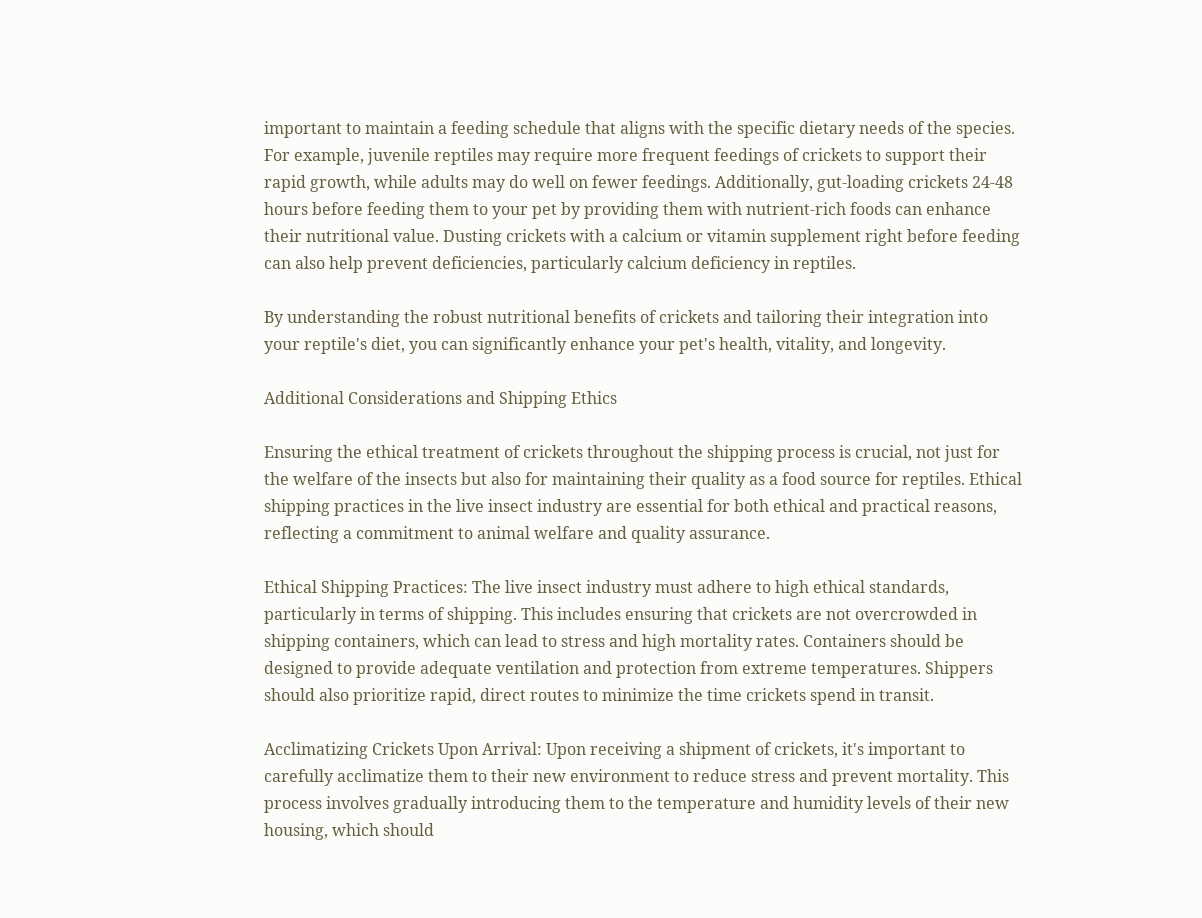important to maintain a feeding schedule that aligns with the specific dietary needs of the species. For example, juvenile reptiles may require more frequent feedings of crickets to support their rapid growth, while adults may do well on fewer feedings. Additionally, gut-loading crickets 24-48 hours before feeding them to your pet by providing them with nutrient-rich foods can enhance their nutritional value. Dusting crickets with a calcium or vitamin supplement right before feeding can also help prevent deficiencies, particularly calcium deficiency in reptiles.

By understanding the robust nutritional benefits of crickets and tailoring their integration into your reptile's diet, you can significantly enhance your pet's health, vitality, and longevity.

Additional Considerations and Shipping Ethics

Ensuring the ethical treatment of crickets throughout the shipping process is crucial, not just for the welfare of the insects but also for maintaining their quality as a food source for reptiles. Ethical shipping practices in the live insect industry are essential for both ethical and practical reasons, reflecting a commitment to animal welfare and quality assurance.

Ethical Shipping Practices: The live insect industry must adhere to high ethical standards, particularly in terms of shipping. This includes ensuring that crickets are not overcrowded in shipping containers, which can lead to stress and high mortality rates. Containers should be designed to provide adequate ventilation and protection from extreme temperatures. Shippers should also prioritize rapid, direct routes to minimize the time crickets spend in transit.

Acclimatizing Crickets Upon Arrival: Upon receiving a shipment of crickets, it's important to carefully acclimatize them to their new environment to reduce stress and prevent mortality. This process involves gradually introducing them to the temperature and humidity levels of their new housing, which should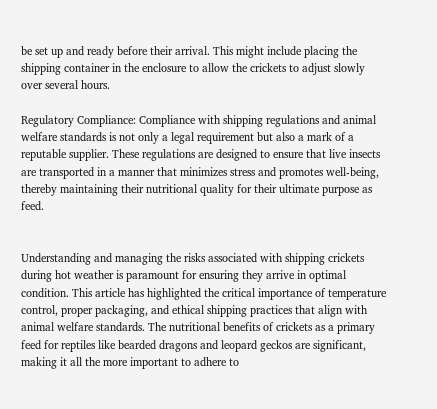be set up and ready before their arrival. This might include placing the shipping container in the enclosure to allow the crickets to adjust slowly over several hours.

Regulatory Compliance: Compliance with shipping regulations and animal welfare standards is not only a legal requirement but also a mark of a reputable supplier. These regulations are designed to ensure that live insects are transported in a manner that minimizes stress and promotes well-being, thereby maintaining their nutritional quality for their ultimate purpose as feed.


Understanding and managing the risks associated with shipping crickets during hot weather is paramount for ensuring they arrive in optimal condition. This article has highlighted the critical importance of temperature control, proper packaging, and ethical shipping practices that align with animal welfare standards. The nutritional benefits of crickets as a primary feed for reptiles like bearded dragons and leopard geckos are significant, making it all the more important to adhere to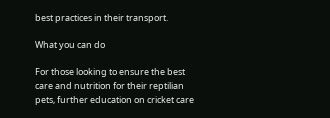best practices in their transport.

What you can do

For those looking to ensure the best care and nutrition for their reptilian pets, further education on cricket care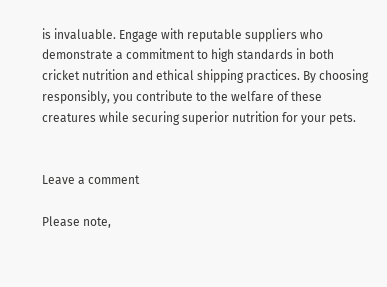is invaluable. Engage with reputable suppliers who demonstrate a commitment to high standards in both cricket nutrition and ethical shipping practices. By choosing responsibly, you contribute to the welfare of these creatures while securing superior nutrition for your pets.


Leave a comment

Please note,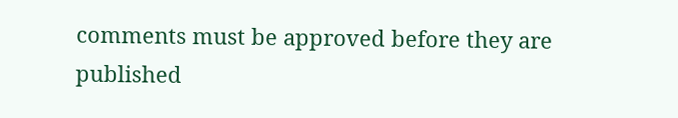comments must be approved before they are published